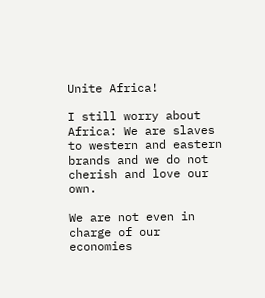Unite Africa!

I still worry about Africa: We are slaves to western and eastern brands and we do not cherish and love our own.

We are not even in charge of our economies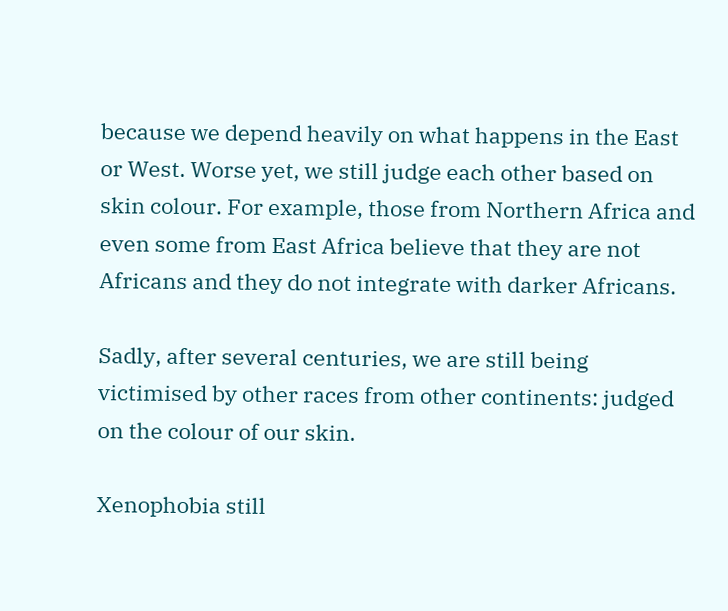because we depend heavily on what happens in the East or West. Worse yet, we still judge each other based on skin colour. For example, those from Northern Africa and even some from East Africa believe that they are not Africans and they do not integrate with darker Africans.

Sadly, after several centuries, we are still being victimised by other races from other continents: judged on the colour of our skin.

Xenophobia still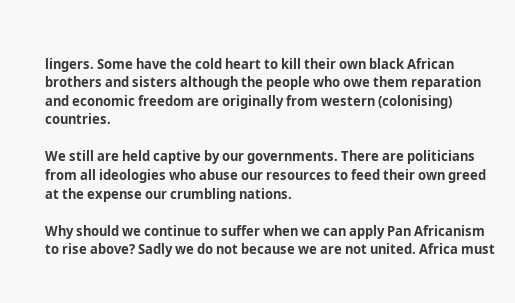lingers. Some have the cold heart to kill their own black African brothers and sisters although the people who owe them reparation and economic freedom are originally from western (colonising) countries.

We still are held captive by our governments. There are politicians from all ideologies who abuse our resources to feed their own greed at the expense our crumbling nations.

Why should we continue to suffer when we can apply Pan Africanism to rise above? Sadly we do not because we are not united. Africa must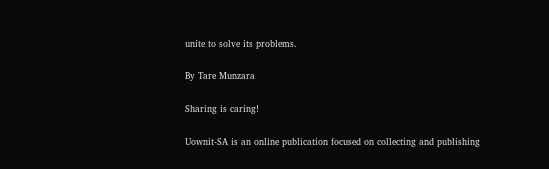unite to solve its problems.

By Tare Munzara

Sharing is caring!

Uownit-SA is an online publication focused on collecting and publishing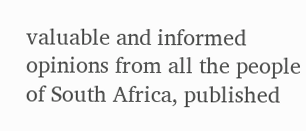valuable and informed opinions from all the people of South Africa, published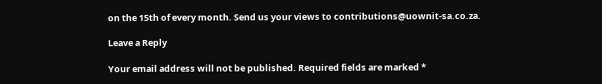on the 15th of every month. Send us your views to contributions@uownit-sa.co.za.

Leave a Reply

Your email address will not be published. Required fields are marked *